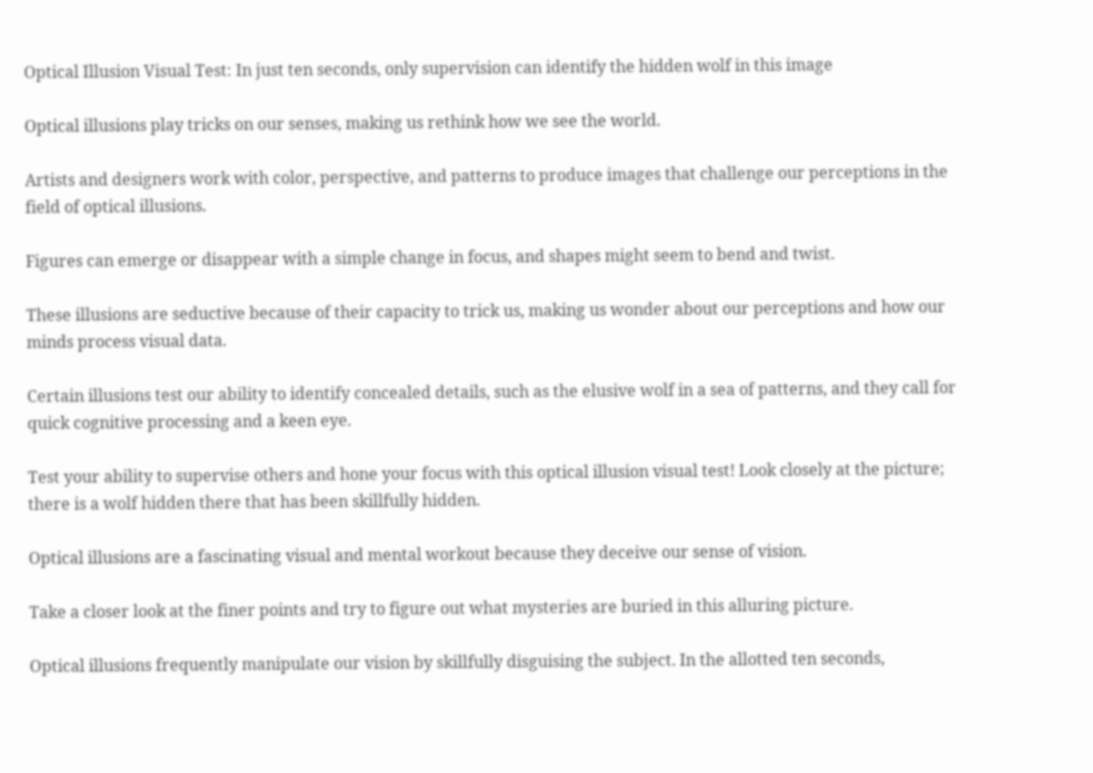Optical Illusion Visual Test: In just ten seconds, only supervision can identify the hidden wolf in this image

Optical illusions play tricks on our senses, making us rethink how we see the world.

Artists and designers work with color, perspective, and patterns to produce images that challenge our perceptions in the field of optical illusions.

Figures can emerge or disappear with a simple change in focus, and shapes might seem to bend and twist.

These illusions are seductive because of their capacity to trick us, making us wonder about our perceptions and how our minds process visual data.

Certain illusions test our ability to identify concealed details, such as the elusive wolf in a sea of patterns, and they call for quick cognitive processing and a keen eye.

Test your ability to supervise others and hone your focus with this optical illusion visual test! Look closely at the picture; there is a wolf hidden there that has been skillfully hidden.

Optical illusions are a fascinating visual and mental workout because they deceive our sense of vision.

Take a closer look at the finer points and try to figure out what mysteries are buried in this alluring picture.

Optical illusions frequently manipulate our vision by skillfully disguising the subject. In the allotted ten seconds,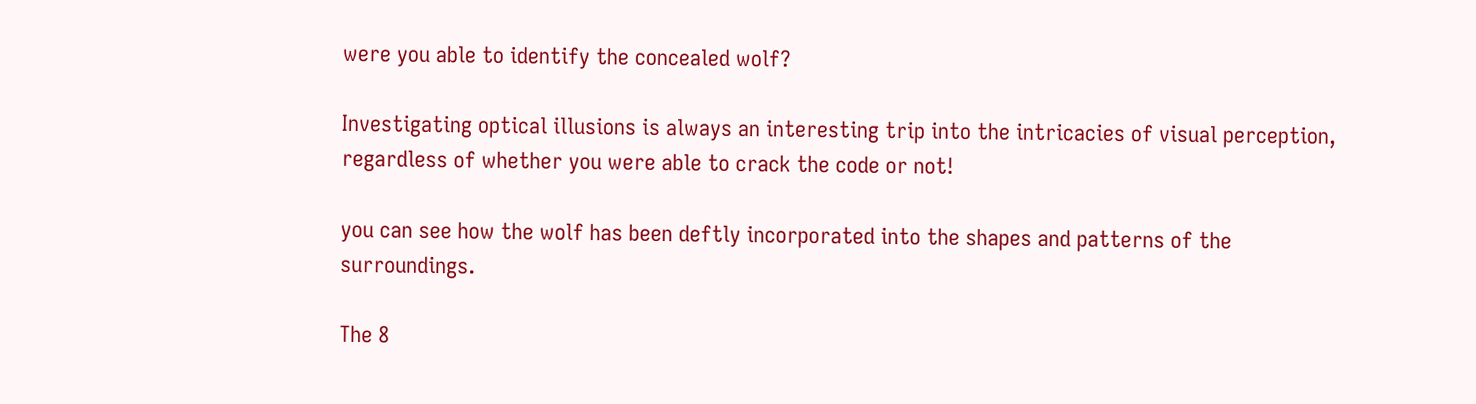were you able to identify the concealed wolf?

Investigating optical illusions is always an interesting trip into the intricacies of visual perception, regardless of whether you were able to crack the code or not!

you can see how the wolf has been deftly incorporated into the shapes and patterns of the surroundings.

The 8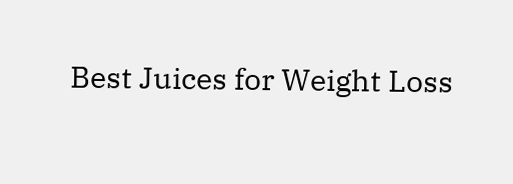Best Juices for Weight Loss